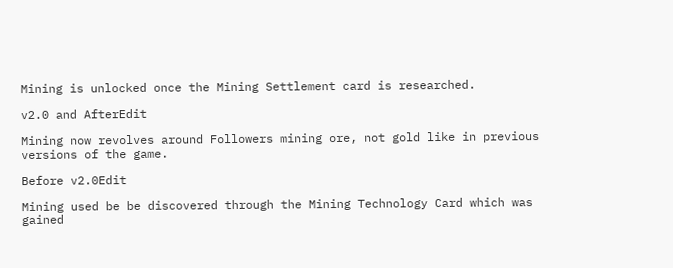Mining is unlocked once the Mining Settlement card is researched.

v2.0 and AfterEdit

Mining now revolves around Followers mining ore, not gold like in previous versions of the game.

Before v2.0Edit

Mining used be be discovered through the Mining Technology Card which was gained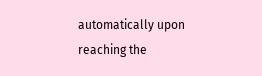automatically upon reaching the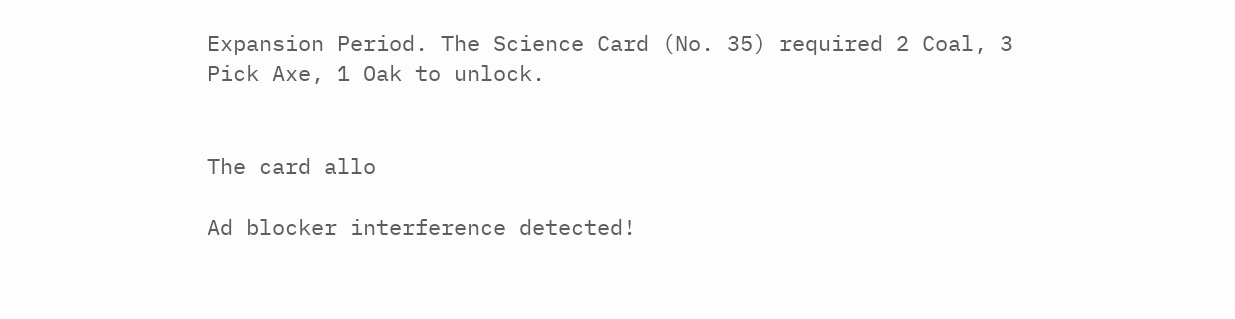Expansion Period. The Science Card (No. 35) required 2 Coal, 3 Pick Axe, 1 Oak to unlock.


The card allo

Ad blocker interference detected!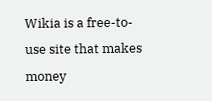Wikia is a free-to-use site that makes money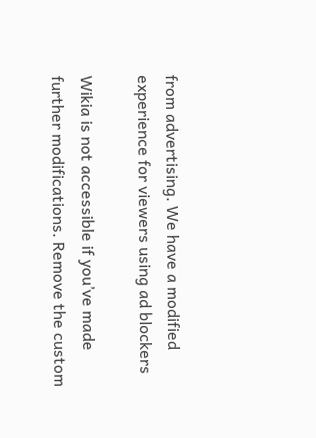from advertising. We have a modified experience for viewers using ad blockers

Wikia is not accessible if you’ve made further modifications. Remove the custom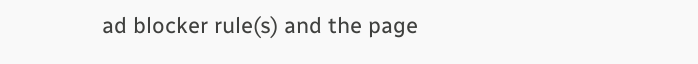ad blocker rule(s) and the page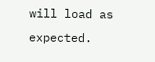will load as expected.